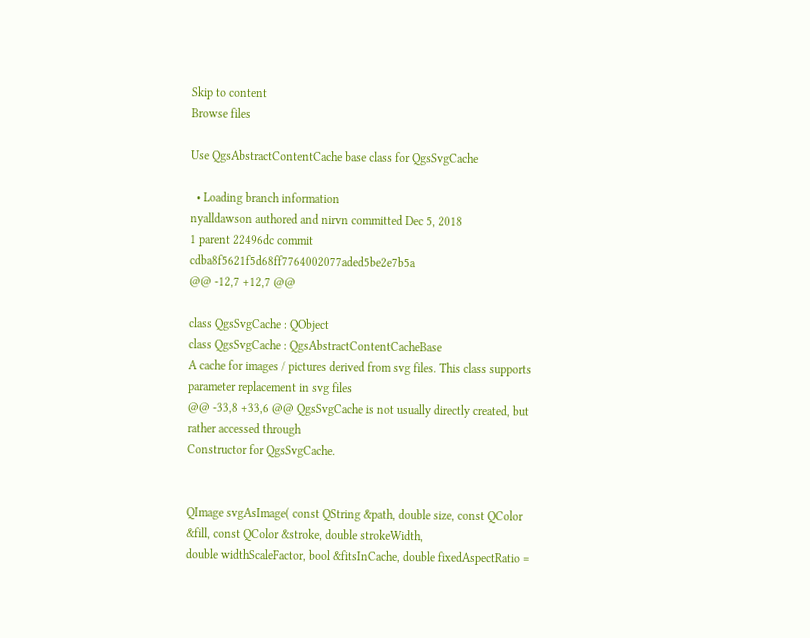Skip to content
Browse files

Use QgsAbstractContentCache base class for QgsSvgCache

  • Loading branch information
nyalldawson authored and nirvn committed Dec 5, 2018
1 parent 22496dc commit cdba8f5621f5d68ff7764002077aded5be2e7b5a
@@ -12,7 +12,7 @@

class QgsSvgCache : QObject
class QgsSvgCache : QgsAbstractContentCacheBase
A cache for images / pictures derived from svg files. This class supports parameter replacement in svg files
@@ -33,8 +33,6 @@ QgsSvgCache is not usually directly created, but rather accessed through
Constructor for QgsSvgCache.


QImage svgAsImage( const QString &path, double size, const QColor &fill, const QColor &stroke, double strokeWidth,
double widthScaleFactor, bool &fitsInCache, double fixedAspectRatio =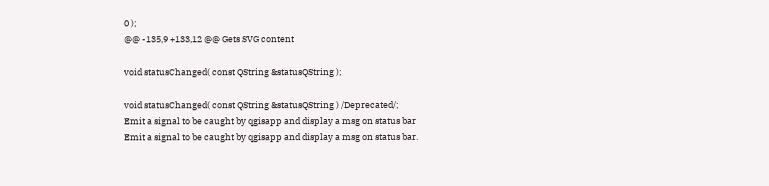0 );
@@ -135,9 +133,12 @@ Gets SVG content

void statusChanged( const QString &statusQString );

void statusChanged( const QString &statusQString ) /Deprecated/;
Emit a signal to be caught by qgisapp and display a msg on status bar
Emit a signal to be caught by qgisapp and display a msg on status bar.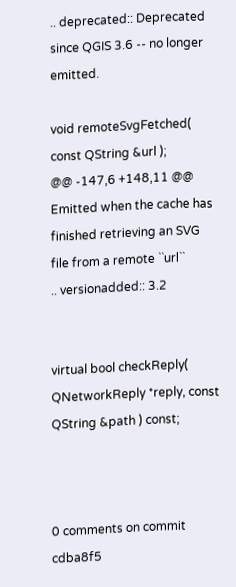.. deprecated:: Deprecated since QGIS 3.6 -- no longer emitted.

void remoteSvgFetched( const QString &url );
@@ -147,6 +148,11 @@ Emitted when the cache has finished retrieving an SVG file from a remote ``url``
.. versionadded:: 3.2


virtual bool checkReply( QNetworkReply *reply, const QString &path ) const;



0 comments on commit cdba8f5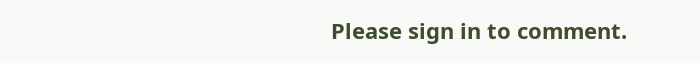Please sign in to comment.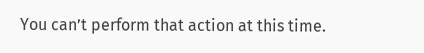You can’t perform that action at this time.